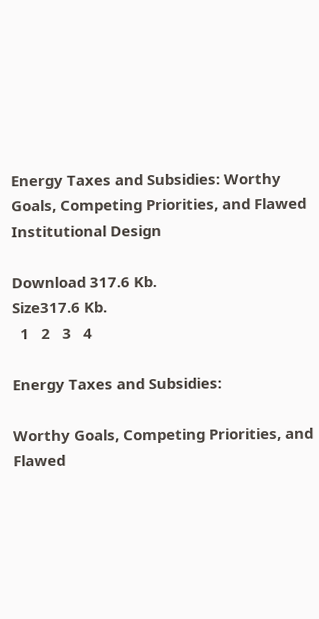Energy Taxes and Subsidies: Worthy Goals, Competing Priorities, and Flawed Institutional Design

Download 317.6 Kb.
Size317.6 Kb.
  1   2   3   4

Energy Taxes and Subsidies:

Worthy Goals, Competing Priorities, and Flawed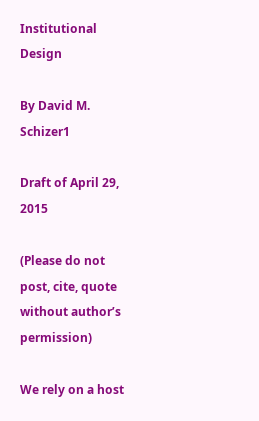Institutional Design

By David M. Schizer1

Draft of April 29, 2015

(Please do not post, cite, quote without author’s permission)

We rely on a host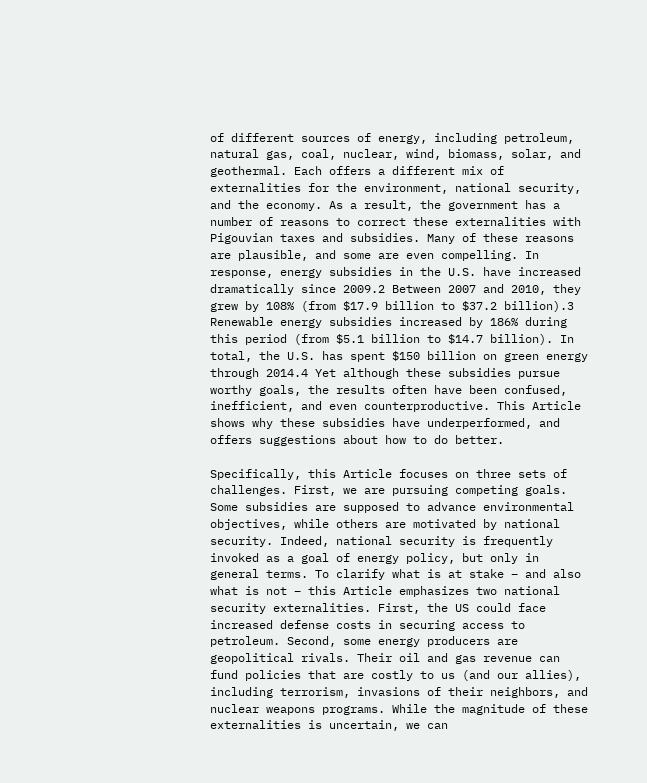of different sources of energy, including petroleum, natural gas, coal, nuclear, wind, biomass, solar, and geothermal. Each offers a different mix of externalities for the environment, national security, and the economy. As a result, the government has a number of reasons to correct these externalities with Pigouvian taxes and subsidies. Many of these reasons are plausible, and some are even compelling. In response, energy subsidies in the U.S. have increased dramatically since 2009.2 Between 2007 and 2010, they grew by 108% (from $17.9 billion to $37.2 billion).3 Renewable energy subsidies increased by 186% during this period (from $5.1 billion to $14.7 billion). In total, the U.S. has spent $150 billion on green energy through 2014.4 Yet although these subsidies pursue worthy goals, the results often have been confused, inefficient, and even counterproductive. This Article shows why these subsidies have underperformed, and offers suggestions about how to do better.

Specifically, this Article focuses on three sets of challenges. First, we are pursuing competing goals. Some subsidies are supposed to advance environmental objectives, while others are motivated by national security. Indeed, national security is frequently invoked as a goal of energy policy, but only in general terms. To clarify what is at stake – and also what is not – this Article emphasizes two national security externalities. First, the US could face increased defense costs in securing access to petroleum. Second, some energy producers are geopolitical rivals. Their oil and gas revenue can fund policies that are costly to us (and our allies), including terrorism, invasions of their neighbors, and nuclear weapons programs. While the magnitude of these externalities is uncertain, we can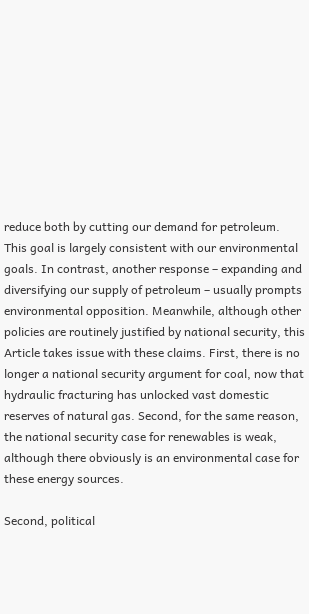reduce both by cutting our demand for petroleum. This goal is largely consistent with our environmental goals. In contrast, another response – expanding and diversifying our supply of petroleum – usually prompts environmental opposition. Meanwhile, although other policies are routinely justified by national security, this Article takes issue with these claims. First, there is no longer a national security argument for coal, now that hydraulic fracturing has unlocked vast domestic reserves of natural gas. Second, for the same reason, the national security case for renewables is weak, although there obviously is an environmental case for these energy sources.

Second, political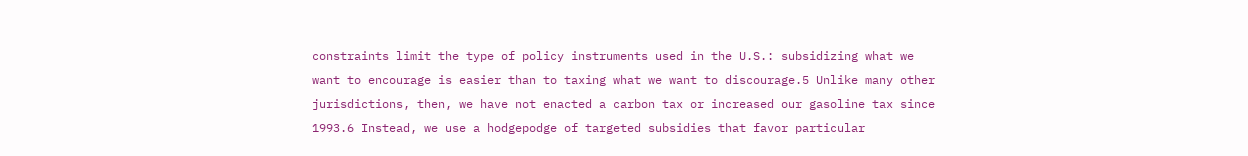constraints limit the type of policy instruments used in the U.S.: subsidizing what we want to encourage is easier than to taxing what we want to discourage.5 Unlike many other jurisdictions, then, we have not enacted a carbon tax or increased our gasoline tax since 1993.6 Instead, we use a hodgepodge of targeted subsidies that favor particular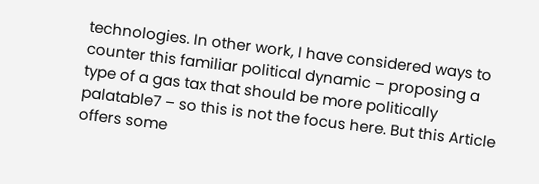technologies. In other work, I have considered ways to counter this familiar political dynamic – proposing a type of a gas tax that should be more politically palatable7 – so this is not the focus here. But this Article offers some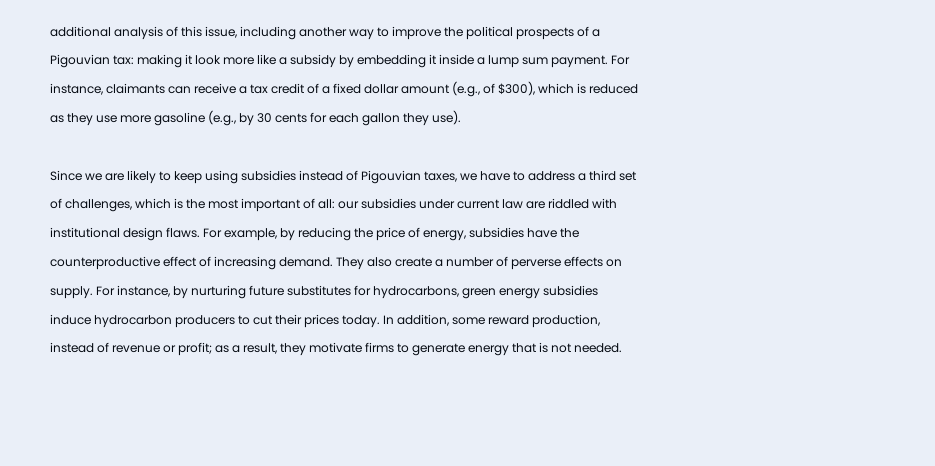additional analysis of this issue, including another way to improve the political prospects of a Pigouvian tax: making it look more like a subsidy by embedding it inside a lump sum payment. For instance, claimants can receive a tax credit of a fixed dollar amount (e.g., of $300), which is reduced as they use more gasoline (e.g., by 30 cents for each gallon they use).

Since we are likely to keep using subsidies instead of Pigouvian taxes, we have to address a third set of challenges, which is the most important of all: our subsidies under current law are riddled with institutional design flaws. For example, by reducing the price of energy, subsidies have the counterproductive effect of increasing demand. They also create a number of perverse effects on supply. For instance, by nurturing future substitutes for hydrocarbons, green energy subsidies induce hydrocarbon producers to cut their prices today. In addition, some reward production, instead of revenue or profit; as a result, they motivate firms to generate energy that is not needed.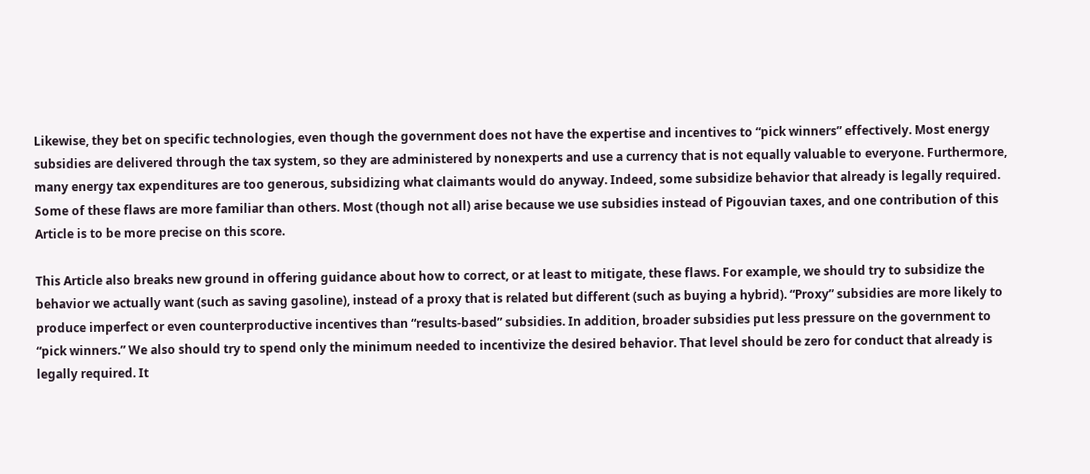Likewise, they bet on specific technologies, even though the government does not have the expertise and incentives to “pick winners” effectively. Most energy subsidies are delivered through the tax system, so they are administered by nonexperts and use a currency that is not equally valuable to everyone. Furthermore, many energy tax expenditures are too generous, subsidizing what claimants would do anyway. Indeed, some subsidize behavior that already is legally required. Some of these flaws are more familiar than others. Most (though not all) arise because we use subsidies instead of Pigouvian taxes, and one contribution of this Article is to be more precise on this score.

This Article also breaks new ground in offering guidance about how to correct, or at least to mitigate, these flaws. For example, we should try to subsidize the behavior we actually want (such as saving gasoline), instead of a proxy that is related but different (such as buying a hybrid). “Proxy” subsidies are more likely to produce imperfect or even counterproductive incentives than “results-based” subsidies. In addition, broader subsidies put less pressure on the government to “pick winners.” We also should try to spend only the minimum needed to incentivize the desired behavior. That level should be zero for conduct that already is legally required. It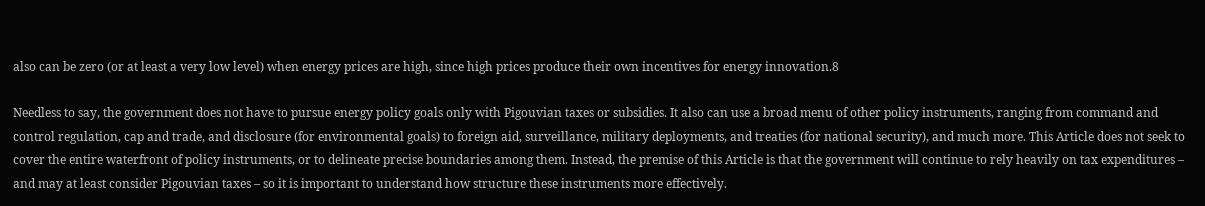also can be zero (or at least a very low level) when energy prices are high, since high prices produce their own incentives for energy innovation.8

Needless to say, the government does not have to pursue energy policy goals only with Pigouvian taxes or subsidies. It also can use a broad menu of other policy instruments, ranging from command and control regulation, cap and trade, and disclosure (for environmental goals) to foreign aid, surveillance, military deployments, and treaties (for national security), and much more. This Article does not seek to cover the entire waterfront of policy instruments, or to delineate precise boundaries among them. Instead, the premise of this Article is that the government will continue to rely heavily on tax expenditures – and may at least consider Pigouvian taxes – so it is important to understand how structure these instruments more effectively.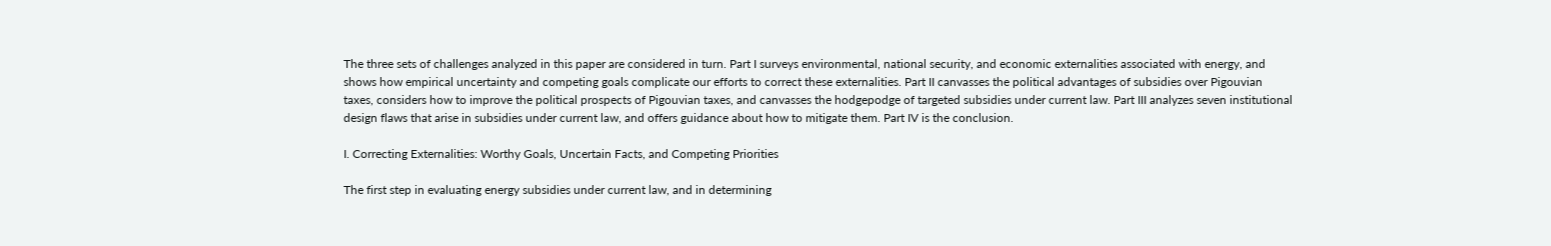The three sets of challenges analyzed in this paper are considered in turn. Part I surveys environmental, national security, and economic externalities associated with energy, and shows how empirical uncertainty and competing goals complicate our efforts to correct these externalities. Part II canvasses the political advantages of subsidies over Pigouvian taxes, considers how to improve the political prospects of Pigouvian taxes, and canvasses the hodgepodge of targeted subsidies under current law. Part III analyzes seven institutional design flaws that arise in subsidies under current law, and offers guidance about how to mitigate them. Part IV is the conclusion.

I. Correcting Externalities: Worthy Goals, Uncertain Facts, and Competing Priorities

The first step in evaluating energy subsidies under current law, and in determining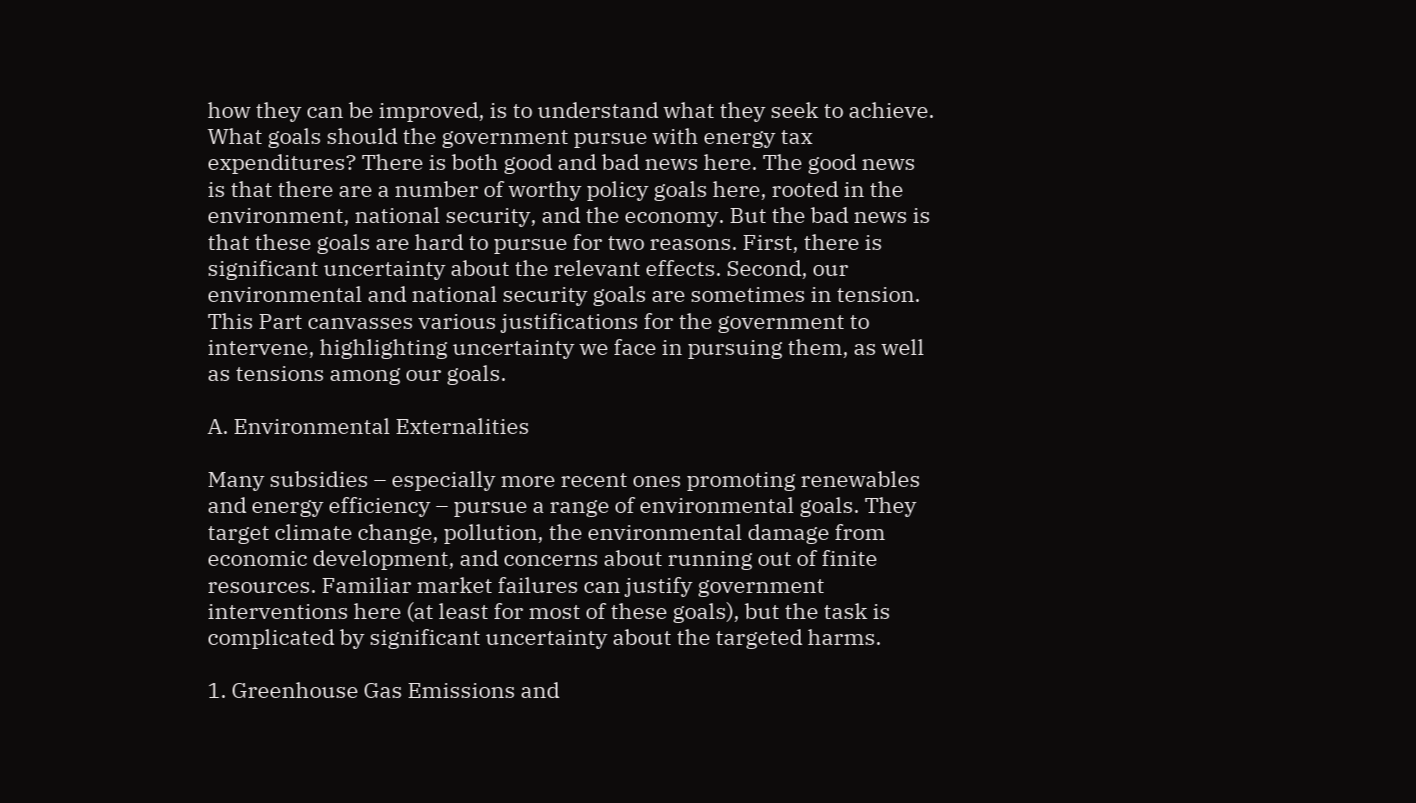how they can be improved, is to understand what they seek to achieve. What goals should the government pursue with energy tax expenditures? There is both good and bad news here. The good news is that there are a number of worthy policy goals here, rooted in the environment, national security, and the economy. But the bad news is that these goals are hard to pursue for two reasons. First, there is significant uncertainty about the relevant effects. Second, our environmental and national security goals are sometimes in tension. This Part canvasses various justifications for the government to intervene, highlighting uncertainty we face in pursuing them, as well as tensions among our goals.

A. Environmental Externalities

Many subsidies – especially more recent ones promoting renewables and energy efficiency – pursue a range of environmental goals. They target climate change, pollution, the environmental damage from economic development, and concerns about running out of finite resources. Familiar market failures can justify government interventions here (at least for most of these goals), but the task is complicated by significant uncertainty about the targeted harms.

1. Greenhouse Gas Emissions and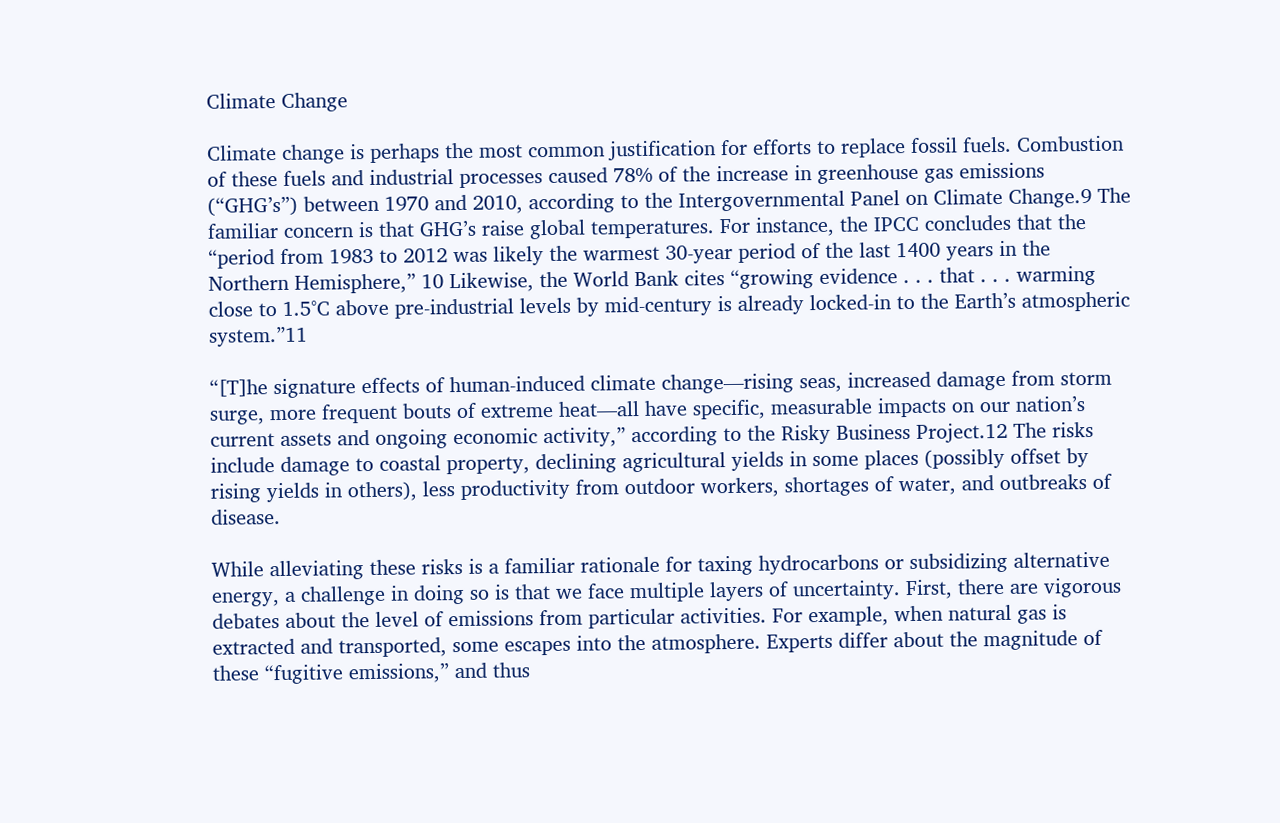Climate Change

Climate change is perhaps the most common justification for efforts to replace fossil fuels. Combustion of these fuels and industrial processes caused 78% of the increase in greenhouse gas emissions (“GHG’s”) between 1970 and 2010, according to the Intergovernmental Panel on Climate Change.9 The familiar concern is that GHG’s raise global temperatures. For instance, the IPCC concludes that the “period from 1983 to 2012 was likely the warmest 30-year period of the last 1400 years in the Northern Hemisphere,” 10 Likewise, the World Bank cites “growing evidence . . . that . . . warming close to 1.5°C above pre-industrial levels by mid-century is already locked-in to the Earth’s atmospheric system.”11

“[T]he signature effects of human-induced climate change—rising seas, increased damage from storm surge, more frequent bouts of extreme heat—all have specific, measurable impacts on our nation’s current assets and ongoing economic activity,” according to the Risky Business Project.12 The risks include damage to coastal property, declining agricultural yields in some places (possibly offset by rising yields in others), less productivity from outdoor workers, shortages of water, and outbreaks of disease.

While alleviating these risks is a familiar rationale for taxing hydrocarbons or subsidizing alternative energy, a challenge in doing so is that we face multiple layers of uncertainty. First, there are vigorous debates about the level of emissions from particular activities. For example, when natural gas is extracted and transported, some escapes into the atmosphere. Experts differ about the magnitude of these “fugitive emissions,” and thus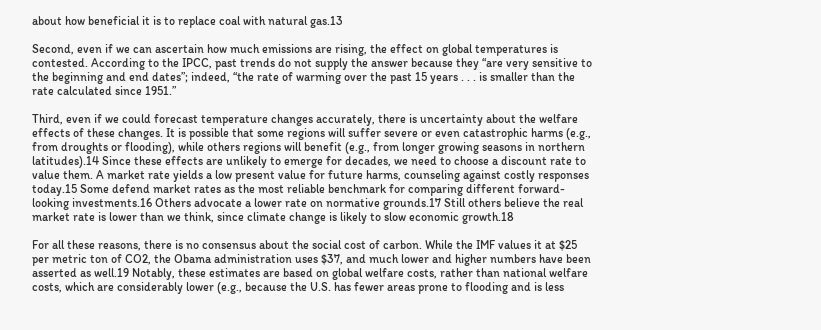about how beneficial it is to replace coal with natural gas.13

Second, even if we can ascertain how much emissions are rising, the effect on global temperatures is contested. According to the IPCC, past trends do not supply the answer because they “are very sensitive to the beginning and end dates”; indeed, “the rate of warming over the past 15 years . . . is smaller than the rate calculated since 1951.”

Third, even if we could forecast temperature changes accurately, there is uncertainty about the welfare effects of these changes. It is possible that some regions will suffer severe or even catastrophic harms (e.g., from droughts or flooding), while others regions will benefit (e.g., from longer growing seasons in northern latitudes).14 Since these effects are unlikely to emerge for decades, we need to choose a discount rate to value them. A market rate yields a low present value for future harms, counseling against costly responses today.15 Some defend market rates as the most reliable benchmark for comparing different forward-looking investments.16 Others advocate a lower rate on normative grounds.17 Still others believe the real market rate is lower than we think, since climate change is likely to slow economic growth.18

For all these reasons, there is no consensus about the social cost of carbon. While the IMF values it at $25 per metric ton of CO2, the Obama administration uses $37, and much lower and higher numbers have been asserted as well.19 Notably, these estimates are based on global welfare costs, rather than national welfare costs, which are considerably lower (e.g., because the U.S. has fewer areas prone to flooding and is less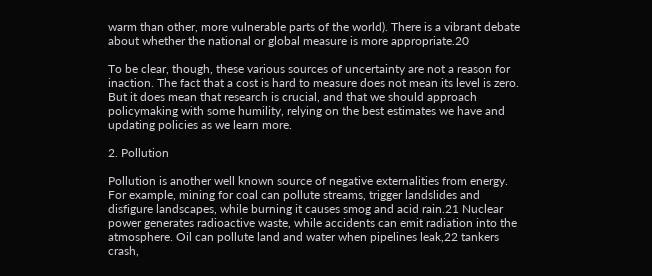warm than other, more vulnerable parts of the world). There is a vibrant debate about whether the national or global measure is more appropriate.20

To be clear, though, these various sources of uncertainty are not a reason for inaction. The fact that a cost is hard to measure does not mean its level is zero. But it does mean that research is crucial, and that we should approach policymaking with some humility, relying on the best estimates we have and updating policies as we learn more.

2. Pollution

Pollution is another well known source of negative externalities from energy. For example, mining for coal can pollute streams, trigger landslides and disfigure landscapes, while burning it causes smog and acid rain.21 Nuclear power generates radioactive waste, while accidents can emit radiation into the atmosphere. Oil can pollute land and water when pipelines leak,22 tankers crash,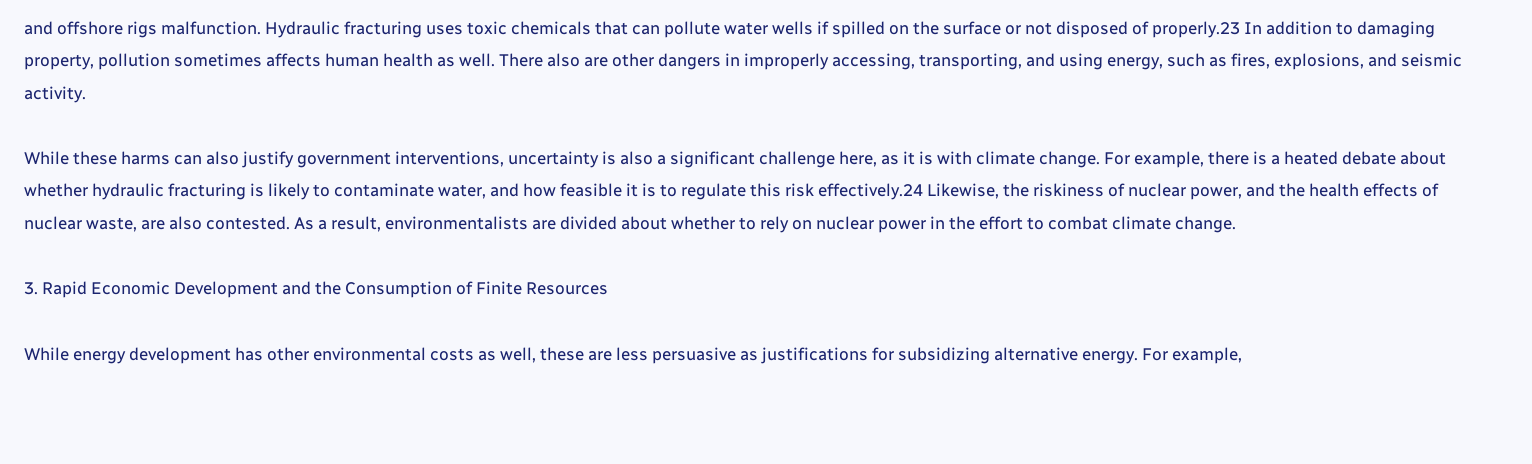and offshore rigs malfunction. Hydraulic fracturing uses toxic chemicals that can pollute water wells if spilled on the surface or not disposed of properly.23 In addition to damaging property, pollution sometimes affects human health as well. There also are other dangers in improperly accessing, transporting, and using energy, such as fires, explosions, and seismic activity.

While these harms can also justify government interventions, uncertainty is also a significant challenge here, as it is with climate change. For example, there is a heated debate about whether hydraulic fracturing is likely to contaminate water, and how feasible it is to regulate this risk effectively.24 Likewise, the riskiness of nuclear power, and the health effects of nuclear waste, are also contested. As a result, environmentalists are divided about whether to rely on nuclear power in the effort to combat climate change.

3. Rapid Economic Development and the Consumption of Finite Resources

While energy development has other environmental costs as well, these are less persuasive as justifications for subsidizing alternative energy. For example,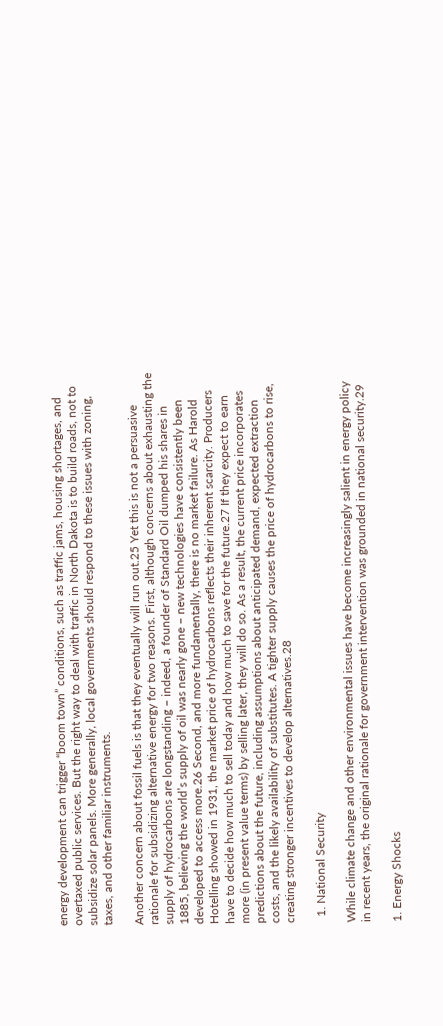energy development can trigger “boom town” conditions, such as traffic jams, housing shortages, and overtaxed public services. But the right way to deal with traffic in North Dakota is to build roads, not to subsidize solar panels. More generally, local governments should respond to these issues with zoning, taxes, and other familiar instruments.

Another concern about fossil fuels is that they eventually will run out.25 Yet this is not a persuasive rationale for subsidizing alternative energy for two reasons. First, although concerns about exhausting the supply of hydrocarbons are longstanding – indeed, a founder of Standard Oil dumped his shares in 1885, believing the world’s supply of oil was nearly gone – new technologies have consistently been developed to access more.26 Second, and more fundamentally, there is no market failure. As Harold Hotelling showed in 1931, the market price of hydrocarbons reflects their inherent scarcity. Producers have to decide how much to sell today and how much to save for the future.27 If they expect to earn more (in present value terms) by selling later, they will do so. As a result, the current price incorporates predictions about the future, including assumptions about anticipated demand, expected extraction costs, and the likely availability of substitutes. A tighter supply causes the price of hydrocarbons to rise, creating stronger incentives to develop alternatives.28

  1. National Security

While climate change and other environmental issues have become increasingly salient in energy policy in recent years, the original rationale for government intervention was grounded in national security.29

1. Energy Shocks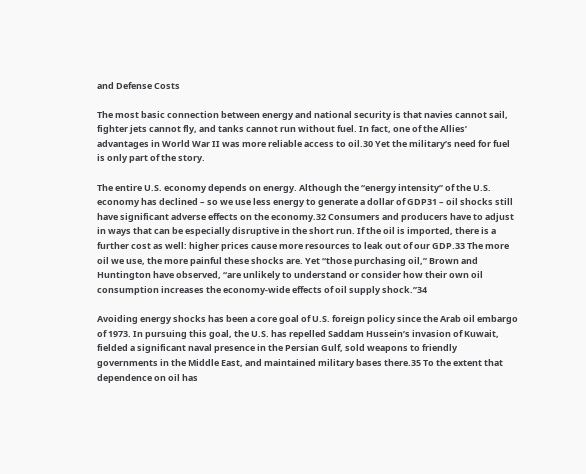and Defense Costs

The most basic connection between energy and national security is that navies cannot sail, fighter jets cannot fly, and tanks cannot run without fuel. In fact, one of the Allies’ advantages in World War II was more reliable access to oil.30 Yet the military’s need for fuel is only part of the story.

The entire U.S. economy depends on energy. Although the “energy intensity” of the U.S. economy has declined – so we use less energy to generate a dollar of GDP31 – oil shocks still have significant adverse effects on the economy.32 Consumers and producers have to adjust in ways that can be especially disruptive in the short run. If the oil is imported, there is a further cost as well: higher prices cause more resources to leak out of our GDP.33 The more oil we use, the more painful these shocks are. Yet “those purchasing oil,” Brown and Huntington have observed, “are unlikely to understand or consider how their own oil consumption increases the economy-wide effects of oil supply shock.”34

Avoiding energy shocks has been a core goal of U.S. foreign policy since the Arab oil embargo of 1973. In pursuing this goal, the U.S. has repelled Saddam Hussein’s invasion of Kuwait, fielded a significant naval presence in the Persian Gulf, sold weapons to friendly governments in the Middle East, and maintained military bases there.35 To the extent that dependence on oil has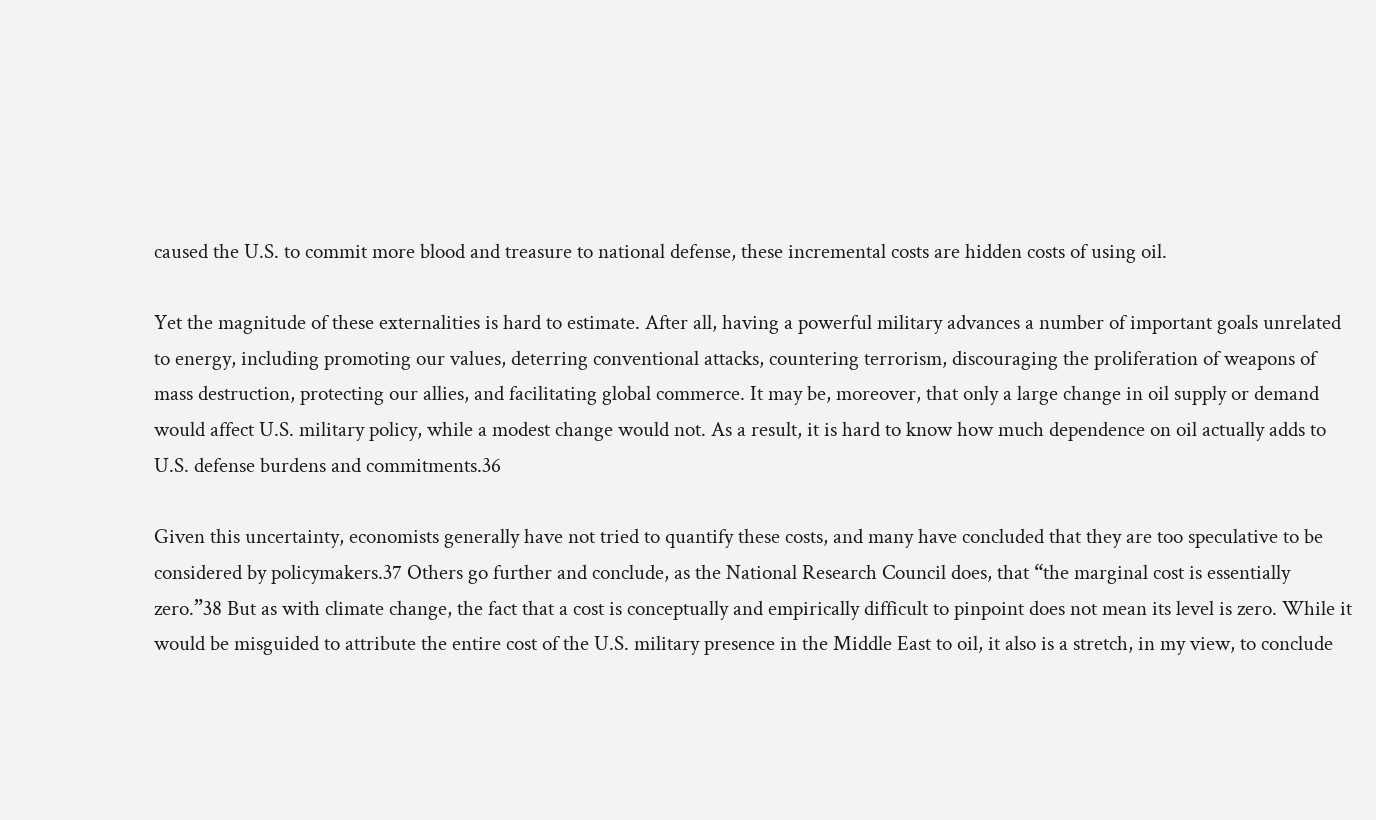caused the U.S. to commit more blood and treasure to national defense, these incremental costs are hidden costs of using oil.

Yet the magnitude of these externalities is hard to estimate. After all, having a powerful military advances a number of important goals unrelated to energy, including promoting our values, deterring conventional attacks, countering terrorism, discouraging the proliferation of weapons of mass destruction, protecting our allies, and facilitating global commerce. It may be, moreover, that only a large change in oil supply or demand would affect U.S. military policy, while a modest change would not. As a result, it is hard to know how much dependence on oil actually adds to U.S. defense burdens and commitments.36

Given this uncertainty, economists generally have not tried to quantify these costs, and many have concluded that they are too speculative to be considered by policymakers.37 Others go further and conclude, as the National Research Council does, that “the marginal cost is essentially zero.”38 But as with climate change, the fact that a cost is conceptually and empirically difficult to pinpoint does not mean its level is zero. While it would be misguided to attribute the entire cost of the U.S. military presence in the Middle East to oil, it also is a stretch, in my view, to conclude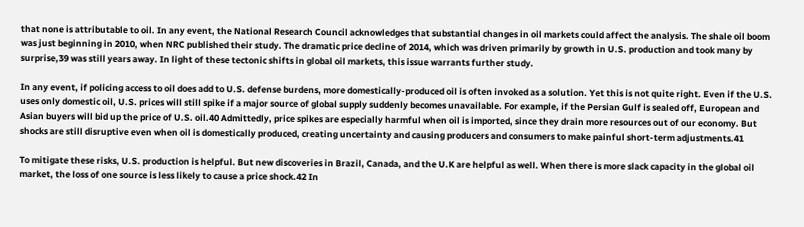that none is attributable to oil. In any event, the National Research Council acknowledges that substantial changes in oil markets could affect the analysis. The shale oil boom was just beginning in 2010, when NRC published their study. The dramatic price decline of 2014, which was driven primarily by growth in U.S. production and took many by surprise,39 was still years away. In light of these tectonic shifts in global oil markets, this issue warrants further study.

In any event, if policing access to oil does add to U.S. defense burdens, more domestically-produced oil is often invoked as a solution. Yet this is not quite right. Even if the U.S. uses only domestic oil, U.S. prices will still spike if a major source of global supply suddenly becomes unavailable. For example, if the Persian Gulf is sealed off, European and Asian buyers will bid up the price of U.S. oil.40 Admittedly, price spikes are especially harmful when oil is imported, since they drain more resources out of our economy. But shocks are still disruptive even when oil is domestically produced, creating uncertainty and causing producers and consumers to make painful short-term adjustments.41

To mitigate these risks, U.S. production is helpful. But new discoveries in Brazil, Canada, and the U.K are helpful as well. When there is more slack capacity in the global oil market, the loss of one source is less likely to cause a price shock.42 In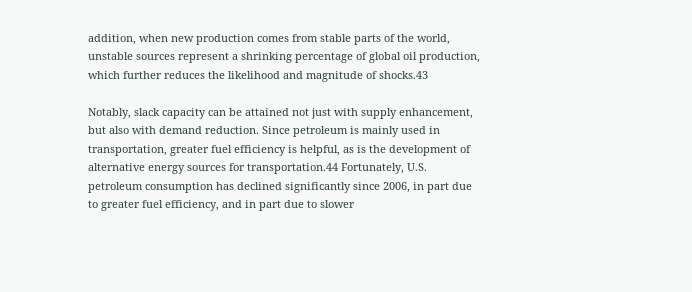addition, when new production comes from stable parts of the world, unstable sources represent a shrinking percentage of global oil production, which further reduces the likelihood and magnitude of shocks.43

Notably, slack capacity can be attained not just with supply enhancement, but also with demand reduction. Since petroleum is mainly used in transportation, greater fuel efficiency is helpful, as is the development of alternative energy sources for transportation.44 Fortunately, U.S. petroleum consumption has declined significantly since 2006, in part due to greater fuel efficiency, and in part due to slower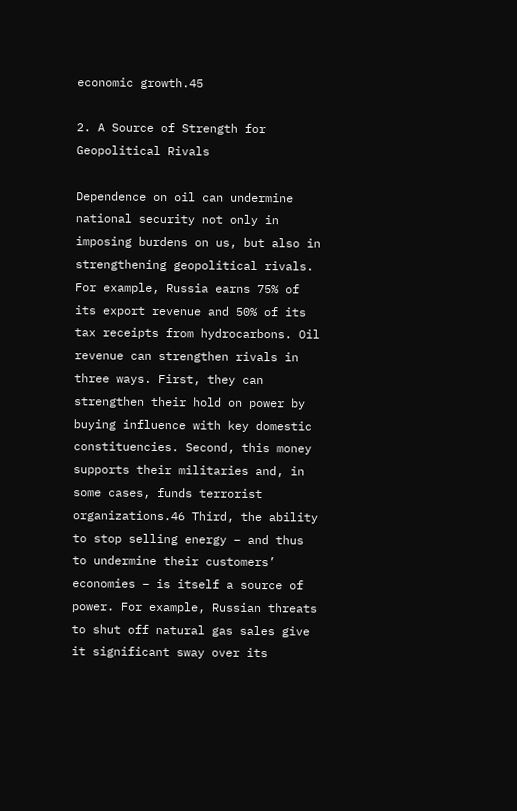economic growth.45

2. A Source of Strength for Geopolitical Rivals

Dependence on oil can undermine national security not only in imposing burdens on us, but also in strengthening geopolitical rivals. For example, Russia earns 75% of its export revenue and 50% of its tax receipts from hydrocarbons. Oil revenue can strengthen rivals in three ways. First, they can strengthen their hold on power by buying influence with key domestic constituencies. Second, this money supports their militaries and, in some cases, funds terrorist organizations.46 Third, the ability to stop selling energy – and thus to undermine their customers’ economies – is itself a source of power. For example, Russian threats to shut off natural gas sales give it significant sway over its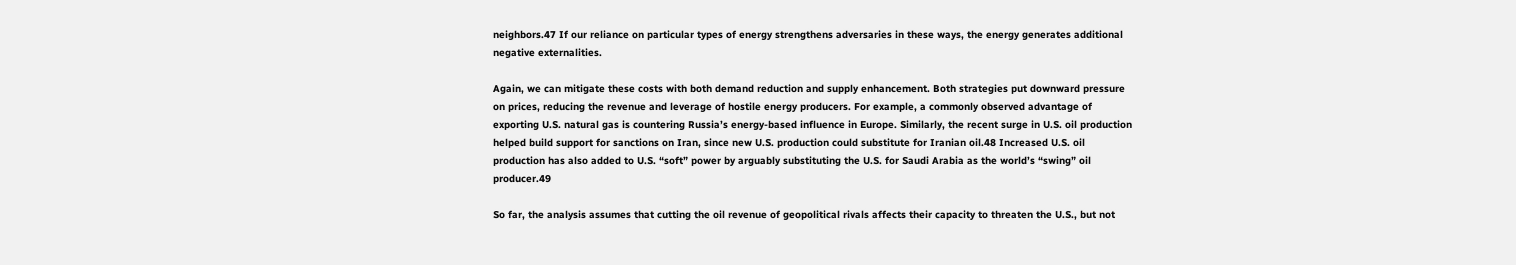neighbors.47 If our reliance on particular types of energy strengthens adversaries in these ways, the energy generates additional negative externalities.

Again, we can mitigate these costs with both demand reduction and supply enhancement. Both strategies put downward pressure on prices, reducing the revenue and leverage of hostile energy producers. For example, a commonly observed advantage of exporting U.S. natural gas is countering Russia’s energy-based influence in Europe. Similarly, the recent surge in U.S. oil production helped build support for sanctions on Iran, since new U.S. production could substitute for Iranian oil.48 Increased U.S. oil production has also added to U.S. “soft” power by arguably substituting the U.S. for Saudi Arabia as the world’s “swing” oil producer.49

So far, the analysis assumes that cutting the oil revenue of geopolitical rivals affects their capacity to threaten the U.S., but not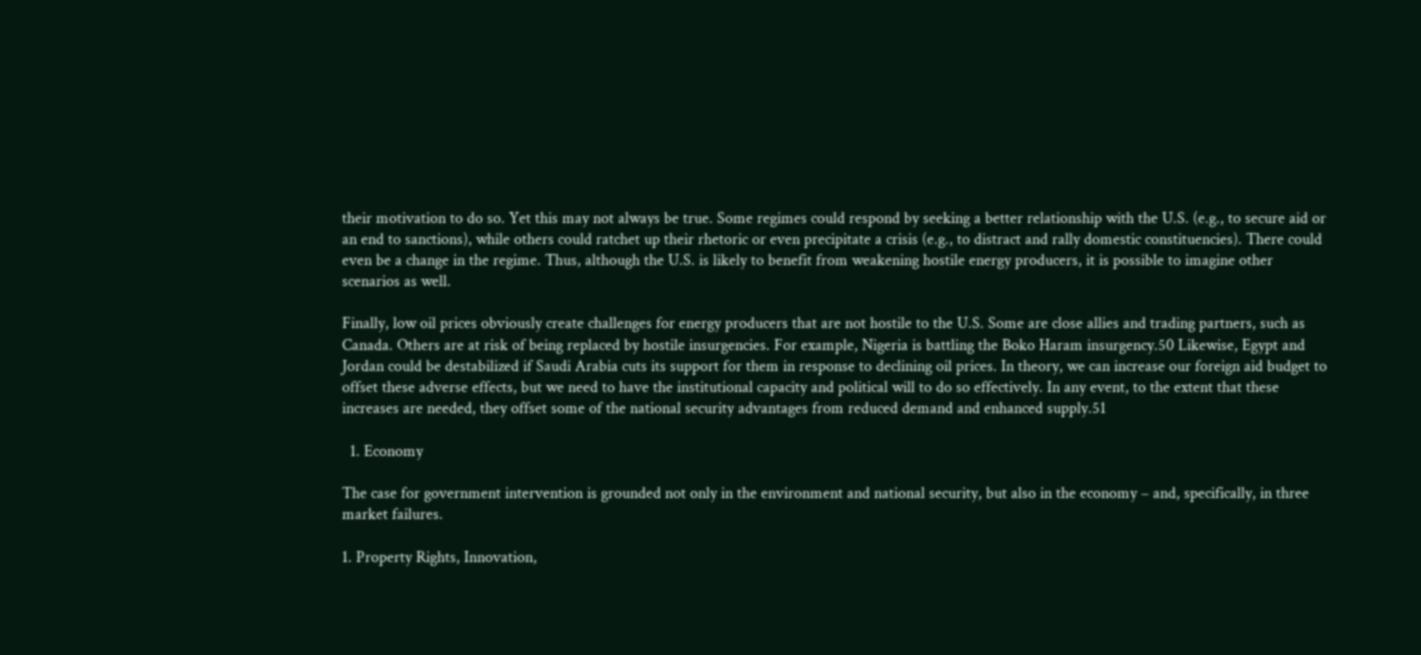their motivation to do so. Yet this may not always be true. Some regimes could respond by seeking a better relationship with the U.S. (e.g., to secure aid or an end to sanctions), while others could ratchet up their rhetoric or even precipitate a crisis (e.g., to distract and rally domestic constituencies). There could even be a change in the regime. Thus, although the U.S. is likely to benefit from weakening hostile energy producers, it is possible to imagine other scenarios as well.

Finally, low oil prices obviously create challenges for energy producers that are not hostile to the U.S. Some are close allies and trading partners, such as Canada. Others are at risk of being replaced by hostile insurgencies. For example, Nigeria is battling the Boko Haram insurgency.50 Likewise, Egypt and Jordan could be destabilized if Saudi Arabia cuts its support for them in response to declining oil prices. In theory, we can increase our foreign aid budget to offset these adverse effects, but we need to have the institutional capacity and political will to do so effectively. In any event, to the extent that these increases are needed, they offset some of the national security advantages from reduced demand and enhanced supply.51

  1. Economy

The case for government intervention is grounded not only in the environment and national security, but also in the economy – and, specifically, in three market failures.

1. Property Rights, Innovation,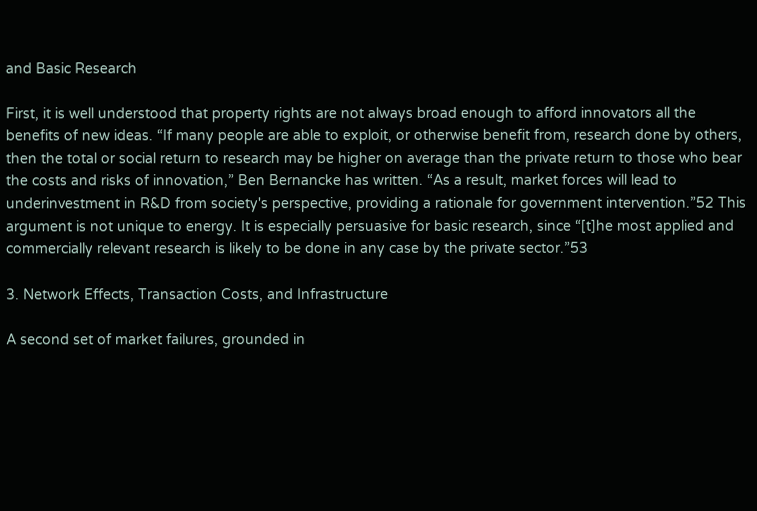and Basic Research

First, it is well understood that property rights are not always broad enough to afford innovators all the benefits of new ideas. “If many people are able to exploit, or otherwise benefit from, research done by others, then the total or social return to research may be higher on average than the private return to those who bear the costs and risks of innovation,” Ben Bernancke has written. “As a result, market forces will lead to underinvestment in R&D from society's perspective, providing a rationale for government intervention.”52 This argument is not unique to energy. It is especially persuasive for basic research, since “[t]he most applied and commercially relevant research is likely to be done in any case by the private sector.”53

3. Network Effects, Transaction Costs, and Infrastructure

A second set of market failures, grounded in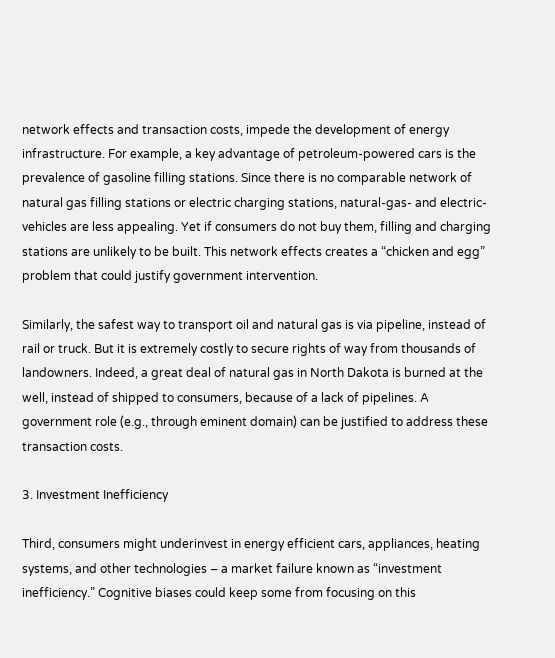network effects and transaction costs, impede the development of energy infrastructure. For example, a key advantage of petroleum-powered cars is the prevalence of gasoline filling stations. Since there is no comparable network of natural gas filling stations or electric charging stations, natural-gas- and electric-vehicles are less appealing. Yet if consumers do not buy them, filling and charging stations are unlikely to be built. This network effects creates a “chicken and egg” problem that could justify government intervention.

Similarly, the safest way to transport oil and natural gas is via pipeline, instead of rail or truck. But it is extremely costly to secure rights of way from thousands of landowners. Indeed, a great deal of natural gas in North Dakota is burned at the well, instead of shipped to consumers, because of a lack of pipelines. A government role (e.g., through eminent domain) can be justified to address these transaction costs.

3. Investment Inefficiency

Third, consumers might underinvest in energy efficient cars, appliances, heating systems, and other technologies – a market failure known as “investment inefficiency.” Cognitive biases could keep some from focusing on this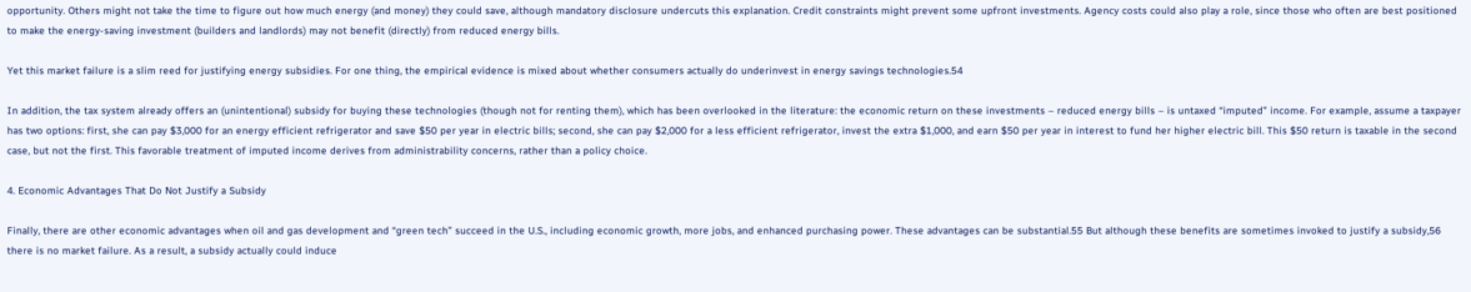opportunity. Others might not take the time to figure out how much energy (and money) they could save, although mandatory disclosure undercuts this explanation. Credit constraints might prevent some upfront investments. Agency costs could also play a role, since those who often are best positioned to make the energy-saving investment (builders and landlords) may not benefit (directly) from reduced energy bills.

Yet this market failure is a slim reed for justifying energy subsidies. For one thing, the empirical evidence is mixed about whether consumers actually do underinvest in energy savings technologies.54

In addition, the tax system already offers an (unintentional) subsidy for buying these technologies (though not for renting them), which has been overlooked in the literature: the economic return on these investments – reduced energy bills – is untaxed “imputed” income. For example, assume a taxpayer has two options: first, she can pay $3,000 for an energy efficient refrigerator and save $50 per year in electric bills; second, she can pay $2,000 for a less efficient refrigerator, invest the extra $1,000, and earn $50 per year in interest to fund her higher electric bill. This $50 return is taxable in the second case, but not the first. This favorable treatment of imputed income derives from administrability concerns, rather than a policy choice.

4. Economic Advantages That Do Not Justify a Subsidy

Finally, there are other economic advantages when oil and gas development and “green tech” succeed in the U.S., including economic growth, more jobs, and enhanced purchasing power. These advantages can be substantial.55 But although these benefits are sometimes invoked to justify a subsidy,56 there is no market failure. As a result, a subsidy actually could induce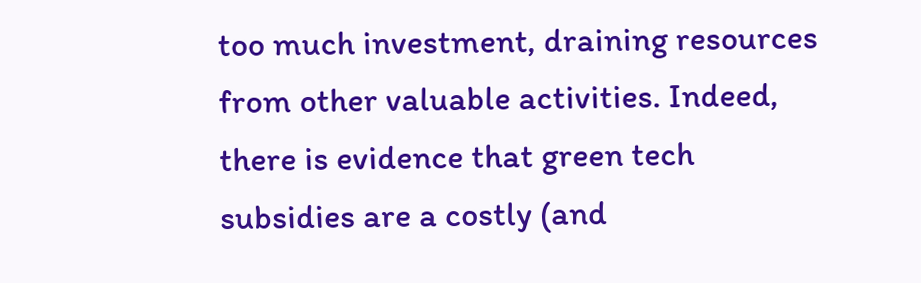too much investment, draining resources from other valuable activities. Indeed, there is evidence that green tech subsidies are a costly (and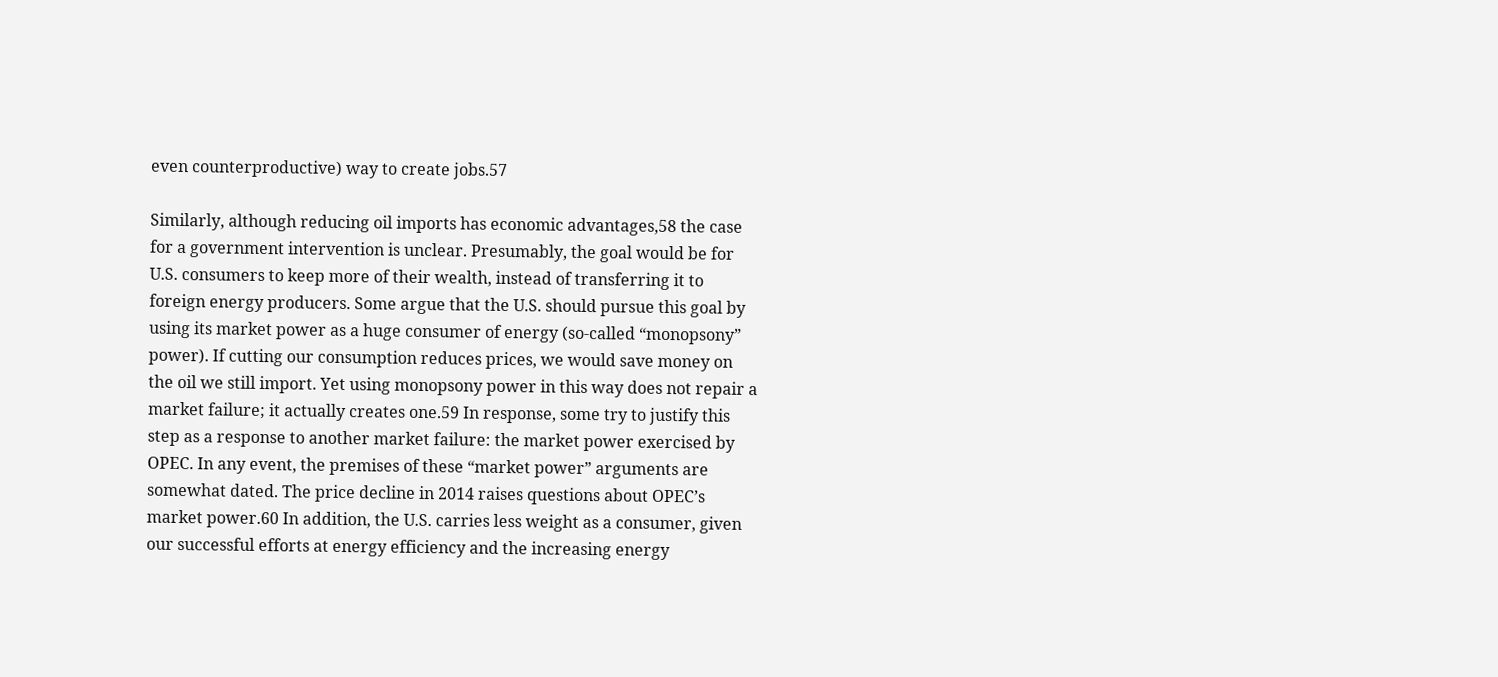even counterproductive) way to create jobs.57

Similarly, although reducing oil imports has economic advantages,58 the case for a government intervention is unclear. Presumably, the goal would be for U.S. consumers to keep more of their wealth, instead of transferring it to foreign energy producers. Some argue that the U.S. should pursue this goal by using its market power as a huge consumer of energy (so-called “monopsony” power). If cutting our consumption reduces prices, we would save money on the oil we still import. Yet using monopsony power in this way does not repair a market failure; it actually creates one.59 In response, some try to justify this step as a response to another market failure: the market power exercised by OPEC. In any event, the premises of these “market power” arguments are somewhat dated. The price decline in 2014 raises questions about OPEC’s market power.60 In addition, the U.S. carries less weight as a consumer, given our successful efforts at energy efficiency and the increasing energy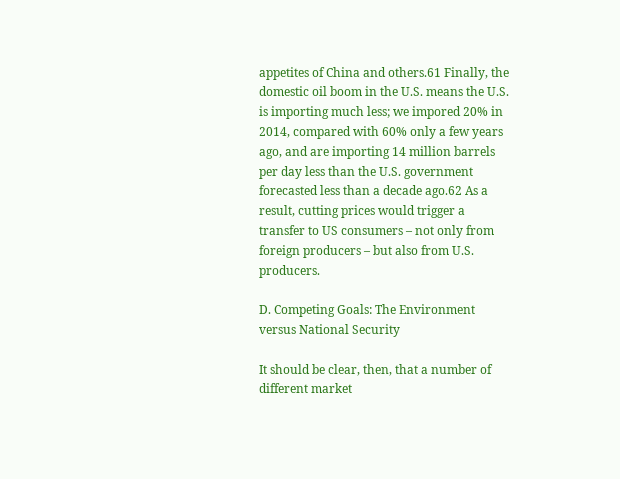appetites of China and others.61 Finally, the domestic oil boom in the U.S. means the U.S. is importing much less; we impored 20% in 2014, compared with 60% only a few years ago, and are importing 14 million barrels per day less than the U.S. government forecasted less than a decade ago.62 As a result, cutting prices would trigger a transfer to US consumers – not only from foreign producers – but also from U.S. producers.

D. Competing Goals: The Environment versus National Security

It should be clear, then, that a number of different market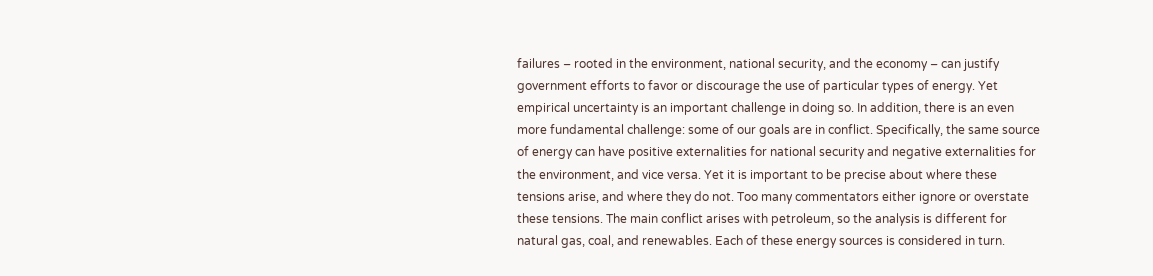failures – rooted in the environment, national security, and the economy – can justify government efforts to favor or discourage the use of particular types of energy. Yet empirical uncertainty is an important challenge in doing so. In addition, there is an even more fundamental challenge: some of our goals are in conflict. Specifically, the same source of energy can have positive externalities for national security and negative externalities for the environment, and vice versa. Yet it is important to be precise about where these tensions arise, and where they do not. Too many commentators either ignore or overstate these tensions. The main conflict arises with petroleum, so the analysis is different for natural gas, coal, and renewables. Each of these energy sources is considered in turn.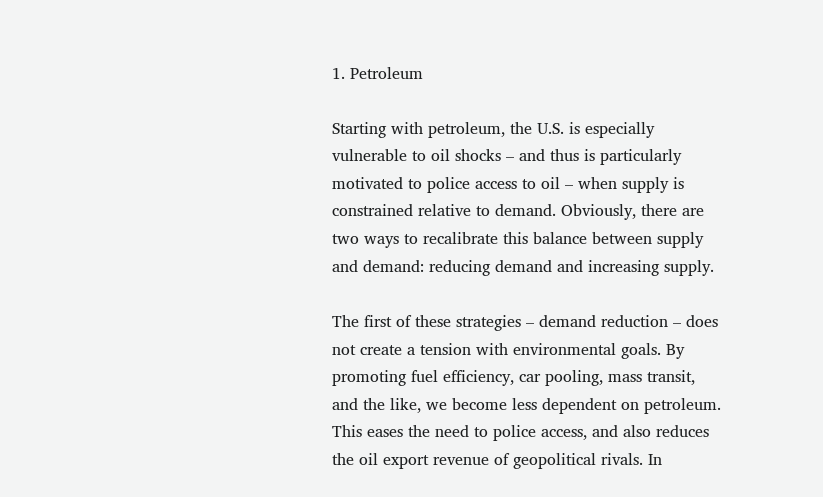1. Petroleum

Starting with petroleum, the U.S. is especially vulnerable to oil shocks – and thus is particularly motivated to police access to oil – when supply is constrained relative to demand. Obviously, there are two ways to recalibrate this balance between supply and demand: reducing demand and increasing supply.

The first of these strategies – demand reduction – does not create a tension with environmental goals. By promoting fuel efficiency, car pooling, mass transit, and the like, we become less dependent on petroleum. This eases the need to police access, and also reduces the oil export revenue of geopolitical rivals. In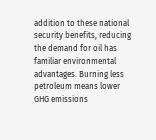addition to these national security benefits, reducing the demand for oil has familiar environmental advantages. Burning less petroleum means lower GHG emissions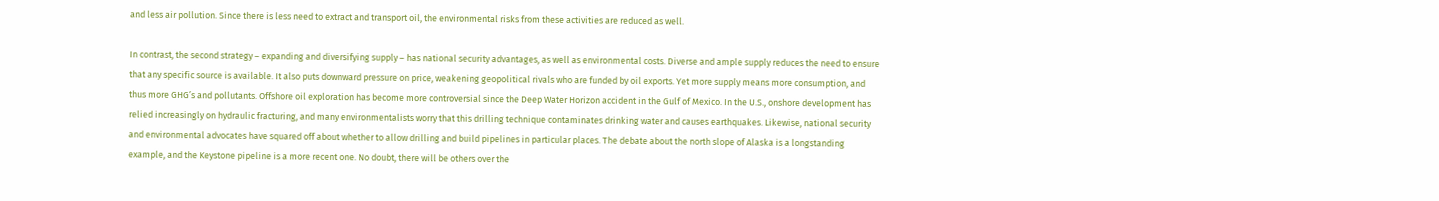and less air pollution. Since there is less need to extract and transport oil, the environmental risks from these activities are reduced as well.

In contrast, the second strategy – expanding and diversifying supply – has national security advantages, as well as environmental costs. Diverse and ample supply reduces the need to ensure that any specific source is available. It also puts downward pressure on price, weakening geopolitical rivals who are funded by oil exports. Yet more supply means more consumption, and thus more GHG’s and pollutants. Offshore oil exploration has become more controversial since the Deep Water Horizon accident in the Gulf of Mexico. In the U.S., onshore development has relied increasingly on hydraulic fracturing, and many environmentalists worry that this drilling technique contaminates drinking water and causes earthquakes. Likewise, national security and environmental advocates have squared off about whether to allow drilling and build pipelines in particular places. The debate about the north slope of Alaska is a longstanding example, and the Keystone pipeline is a more recent one. No doubt, there will be others over the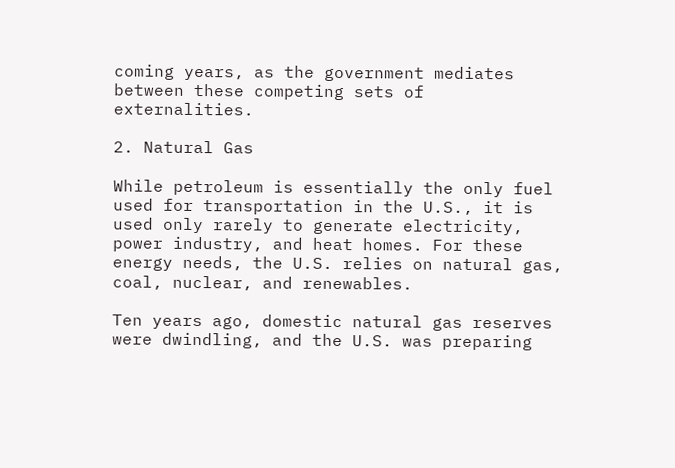coming years, as the government mediates between these competing sets of externalities.

2. Natural Gas

While petroleum is essentially the only fuel used for transportation in the U.S., it is used only rarely to generate electricity, power industry, and heat homes. For these energy needs, the U.S. relies on natural gas, coal, nuclear, and renewables.

Ten years ago, domestic natural gas reserves were dwindling, and the U.S. was preparing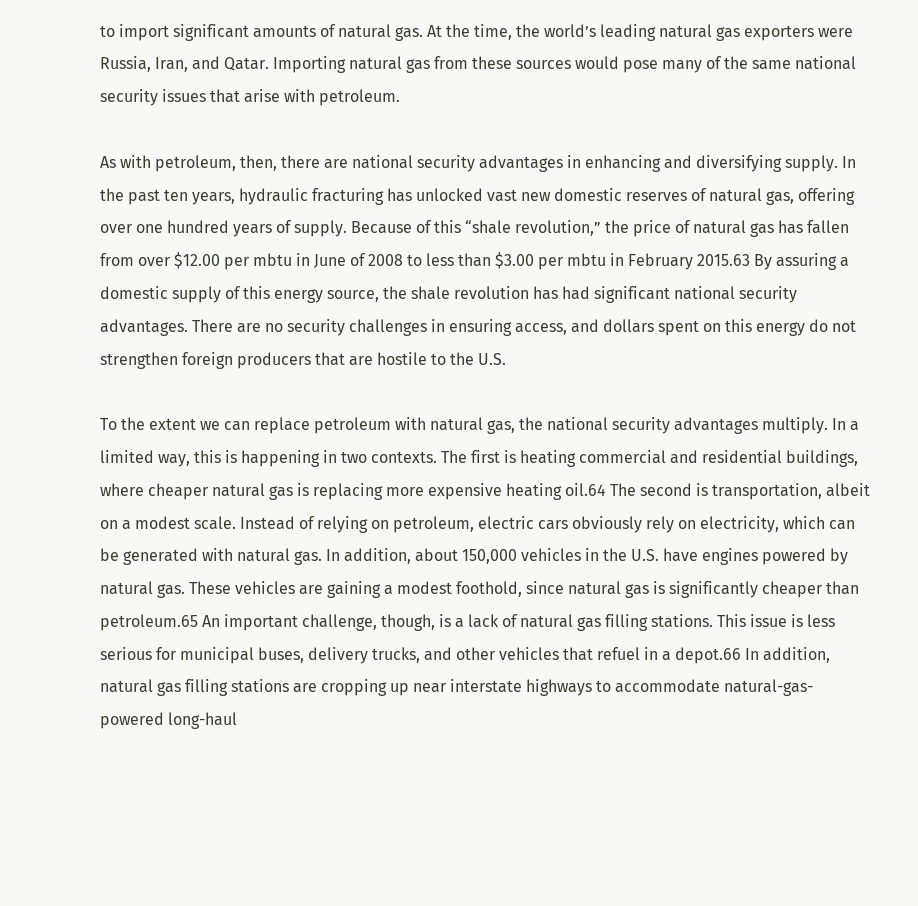to import significant amounts of natural gas. At the time, the world’s leading natural gas exporters were Russia, Iran, and Qatar. Importing natural gas from these sources would pose many of the same national security issues that arise with petroleum.

As with petroleum, then, there are national security advantages in enhancing and diversifying supply. In the past ten years, hydraulic fracturing has unlocked vast new domestic reserves of natural gas, offering over one hundred years of supply. Because of this “shale revolution,” the price of natural gas has fallen from over $12.00 per mbtu in June of 2008 to less than $3.00 per mbtu in February 2015.63 By assuring a domestic supply of this energy source, the shale revolution has had significant national security advantages. There are no security challenges in ensuring access, and dollars spent on this energy do not strengthen foreign producers that are hostile to the U.S.

To the extent we can replace petroleum with natural gas, the national security advantages multiply. In a limited way, this is happening in two contexts. The first is heating commercial and residential buildings, where cheaper natural gas is replacing more expensive heating oil.64 The second is transportation, albeit on a modest scale. Instead of relying on petroleum, electric cars obviously rely on electricity, which can be generated with natural gas. In addition, about 150,000 vehicles in the U.S. have engines powered by natural gas. These vehicles are gaining a modest foothold, since natural gas is significantly cheaper than petroleum.65 An important challenge, though, is a lack of natural gas filling stations. This issue is less serious for municipal buses, delivery trucks, and other vehicles that refuel in a depot.66 In addition, natural gas filling stations are cropping up near interstate highways to accommodate natural-gas-powered long-haul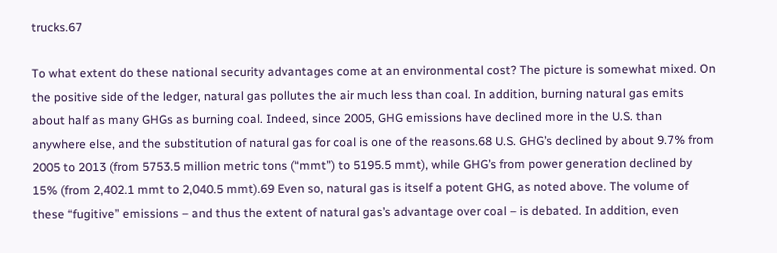trucks.67

To what extent do these national security advantages come at an environmental cost? The picture is somewhat mixed. On the positive side of the ledger, natural gas pollutes the air much less than coal. In addition, burning natural gas emits about half as many GHGs as burning coal. Indeed, since 2005, GHG emissions have declined more in the U.S. than anywhere else, and the substitution of natural gas for coal is one of the reasons.68 U.S. GHG’s declined by about 9.7% from 2005 to 2013 (from 5753.5 million metric tons (“mmt”) to 5195.5 mmt), while GHG’s from power generation declined by 15% (from 2,402.1 mmt to 2,040.5 mmt).69 Even so, natural gas is itself a potent GHG, as noted above. The volume of these “fugitive” emissions – and thus the extent of natural gas’s advantage over coal – is debated. In addition, even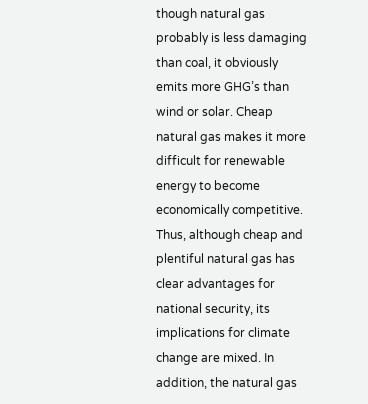though natural gas probably is less damaging than coal, it obviously emits more GHG’s than wind or solar. Cheap natural gas makes it more difficult for renewable energy to become economically competitive. Thus, although cheap and plentiful natural gas has clear advantages for national security, its implications for climate change are mixed. In addition, the natural gas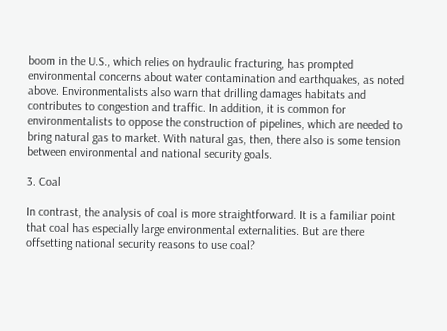boom in the U.S., which relies on hydraulic fracturing, has prompted environmental concerns about water contamination and earthquakes, as noted above. Environmentalists also warn that drilling damages habitats and contributes to congestion and traffic. In addition, it is common for environmentalists to oppose the construction of pipelines, which are needed to bring natural gas to market. With natural gas, then, there also is some tension between environmental and national security goals.

3. Coal

In contrast, the analysis of coal is more straightforward. It is a familiar point that coal has especially large environmental externalities. But are there offsetting national security reasons to use coal?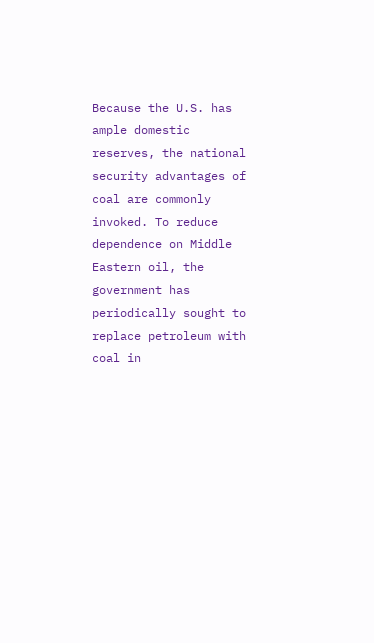Because the U.S. has ample domestic reserves, the national security advantages of coal are commonly invoked. To reduce dependence on Middle Eastern oil, the government has periodically sought to replace petroleum with coal in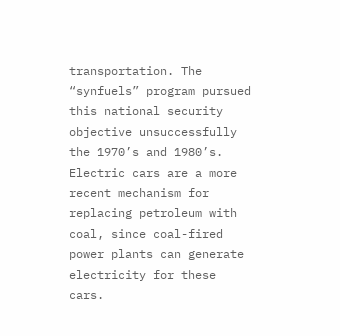transportation. The “synfuels” program pursued this national security objective unsuccessfully the 1970’s and 1980’s. Electric cars are a more recent mechanism for replacing petroleum with coal, since coal-fired power plants can generate electricity for these cars.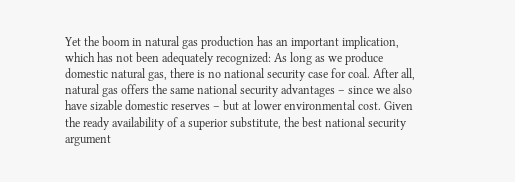Yet the boom in natural gas production has an important implication, which has not been adequately recognized: As long as we produce domestic natural gas, there is no national security case for coal. After all, natural gas offers the same national security advantages – since we also have sizable domestic reserves – but at lower environmental cost. Given the ready availability of a superior substitute, the best national security argument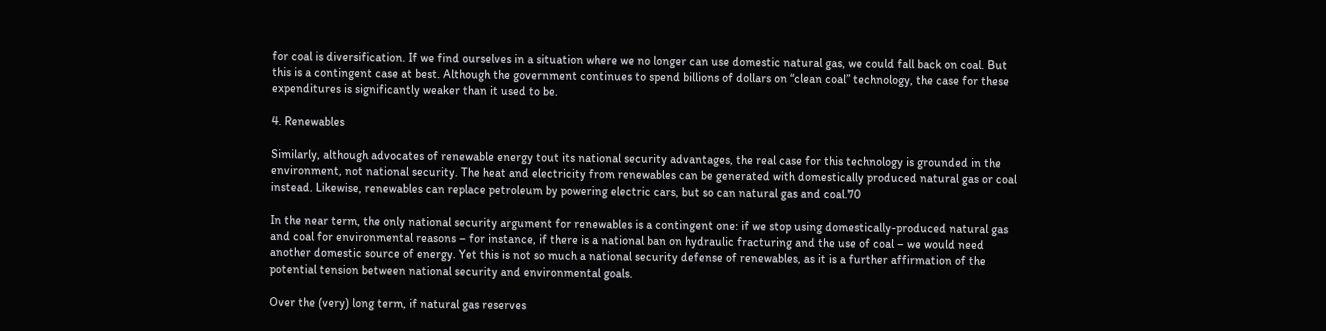for coal is diversification. If we find ourselves in a situation where we no longer can use domestic natural gas, we could fall back on coal. But this is a contingent case at best. Although the government continues to spend billions of dollars on “clean coal” technology, the case for these expenditures is significantly weaker than it used to be.

4. Renewables

Similarly, although advocates of renewable energy tout its national security advantages, the real case for this technology is grounded in the environment, not national security. The heat and electricity from renewables can be generated with domestically produced natural gas or coal instead. Likewise, renewables can replace petroleum by powering electric cars, but so can natural gas and coal.70

In the near term, the only national security argument for renewables is a contingent one: if we stop using domestically-produced natural gas and coal for environmental reasons – for instance, if there is a national ban on hydraulic fracturing and the use of coal – we would need another domestic source of energy. Yet this is not so much a national security defense of renewables, as it is a further affirmation of the potential tension between national security and environmental goals.

Over the (very) long term, if natural gas reserves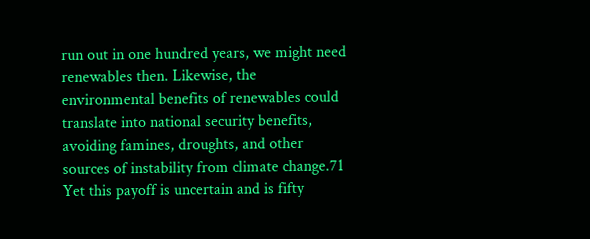run out in one hundred years, we might need renewables then. Likewise, the environmental benefits of renewables could translate into national security benefits, avoiding famines, droughts, and other sources of instability from climate change.71 Yet this payoff is uncertain and is fifty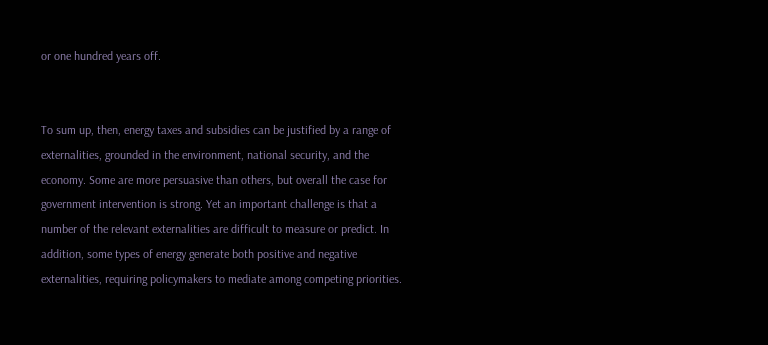or one hundred years off.


To sum up, then, energy taxes and subsidies can be justified by a range of externalities, grounded in the environment, national security, and the economy. Some are more persuasive than others, but overall the case for government intervention is strong. Yet an important challenge is that a number of the relevant externalities are difficult to measure or predict. In addition, some types of energy generate both positive and negative externalities, requiring policymakers to mediate among competing priorities.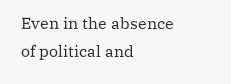Even in the absence of political and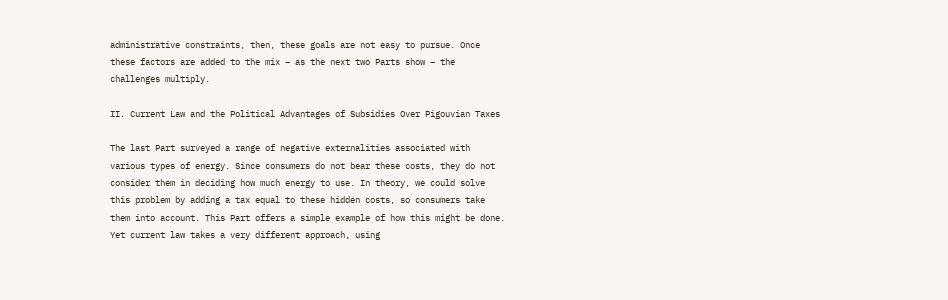administrative constraints, then, these goals are not easy to pursue. Once these factors are added to the mix – as the next two Parts show – the challenges multiply.

II. Current Law and the Political Advantages of Subsidies Over Pigouvian Taxes

The last Part surveyed a range of negative externalities associated with various types of energy. Since consumers do not bear these costs, they do not consider them in deciding how much energy to use. In theory, we could solve this problem by adding a tax equal to these hidden costs, so consumers take them into account. This Part offers a simple example of how this might be done. Yet current law takes a very different approach, using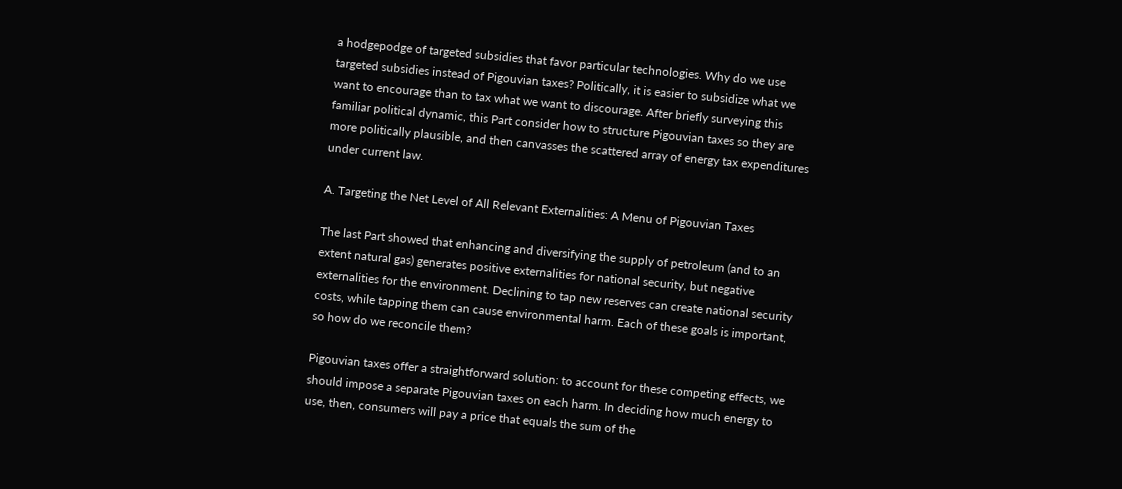a hodgepodge of targeted subsidies that favor particular technologies. Why do we use targeted subsidies instead of Pigouvian taxes? Politically, it is easier to subsidize what we want to encourage than to tax what we want to discourage. After briefly surveying this familiar political dynamic, this Part consider how to structure Pigouvian taxes so they are more politically plausible, and then canvasses the scattered array of energy tax expenditures under current law.

A. Targeting the Net Level of All Relevant Externalities: A Menu of Pigouvian Taxes

The last Part showed that enhancing and diversifying the supply of petroleum (and to an extent natural gas) generates positive externalities for national security, but negative externalities for the environment. Declining to tap new reserves can create national security costs, while tapping them can cause environmental harm. Each of these goals is important, so how do we reconcile them?

Pigouvian taxes offer a straightforward solution: to account for these competing effects, we should impose a separate Pigouvian taxes on each harm. In deciding how much energy to use, then, consumers will pay a price that equals the sum of the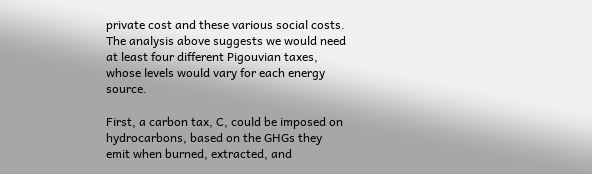private cost and these various social costs. The analysis above suggests we would need at least four different Pigouvian taxes, whose levels would vary for each energy source.

First, a carbon tax, C, could be imposed on hydrocarbons, based on the GHGs they emit when burned, extracted, and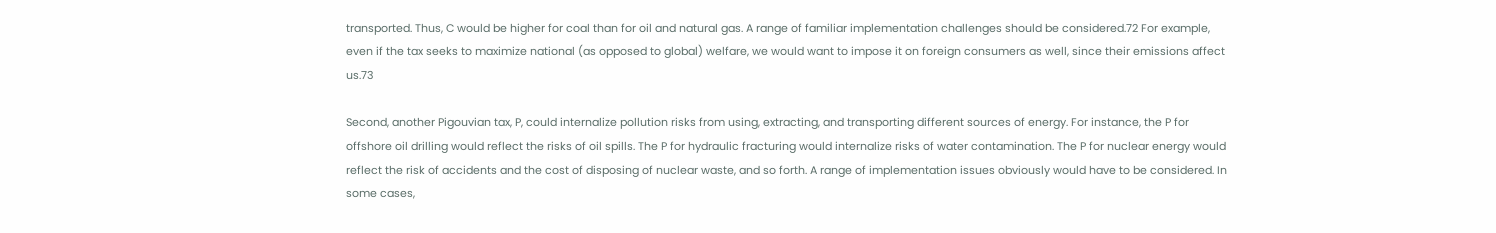transported. Thus, C would be higher for coal than for oil and natural gas. A range of familiar implementation challenges should be considered.72 For example, even if the tax seeks to maximize national (as opposed to global) welfare, we would want to impose it on foreign consumers as well, since their emissions affect us.73

Second, another Pigouvian tax, P, could internalize pollution risks from using, extracting, and transporting different sources of energy. For instance, the P for offshore oil drilling would reflect the risks of oil spills. The P for hydraulic fracturing would internalize risks of water contamination. The P for nuclear energy would reflect the risk of accidents and the cost of disposing of nuclear waste, and so forth. A range of implementation issues obviously would have to be considered. In some cases,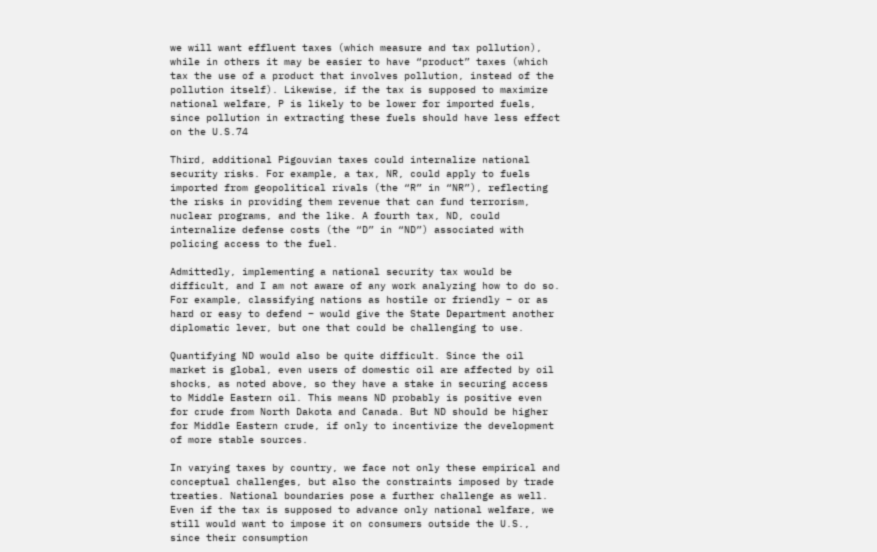we will want effluent taxes (which measure and tax pollution), while in others it may be easier to have “product” taxes (which tax the use of a product that involves pollution, instead of the pollution itself). Likewise, if the tax is supposed to maximize national welfare, P is likely to be lower for imported fuels, since pollution in extracting these fuels should have less effect on the U.S.74

Third, additional Pigouvian taxes could internalize national security risks. For example, a tax, NR, could apply to fuels imported from geopolitical rivals (the “R” in “NR”), reflecting the risks in providing them revenue that can fund terrorism, nuclear programs, and the like. A fourth tax, ND, could internalize defense costs (the “D” in “ND”) associated with policing access to the fuel.

Admittedly, implementing a national security tax would be difficult, and I am not aware of any work analyzing how to do so. For example, classifying nations as hostile or friendly – or as hard or easy to defend – would give the State Department another diplomatic lever, but one that could be challenging to use.

Quantifying ND would also be quite difficult. Since the oil market is global, even users of domestic oil are affected by oil shocks, as noted above, so they have a stake in securing access to Middle Eastern oil. This means ND probably is positive even for crude from North Dakota and Canada. But ND should be higher for Middle Eastern crude, if only to incentivize the development of more stable sources.

In varying taxes by country, we face not only these empirical and conceptual challenges, but also the constraints imposed by trade treaties. National boundaries pose a further challenge as well. Even if the tax is supposed to advance only national welfare, we still would want to impose it on consumers outside the U.S., since their consumption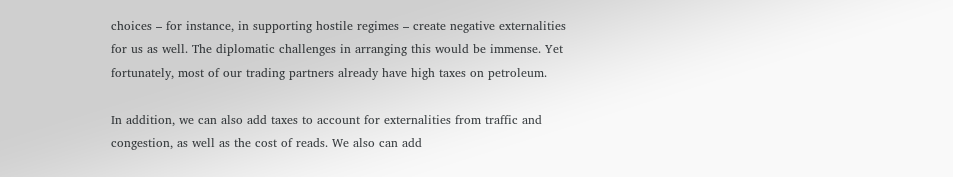choices – for instance, in supporting hostile regimes – create negative externalities for us as well. The diplomatic challenges in arranging this would be immense. Yet fortunately, most of our trading partners already have high taxes on petroleum.

In addition, we can also add taxes to account for externalities from traffic and congestion, as well as the cost of reads. We also can add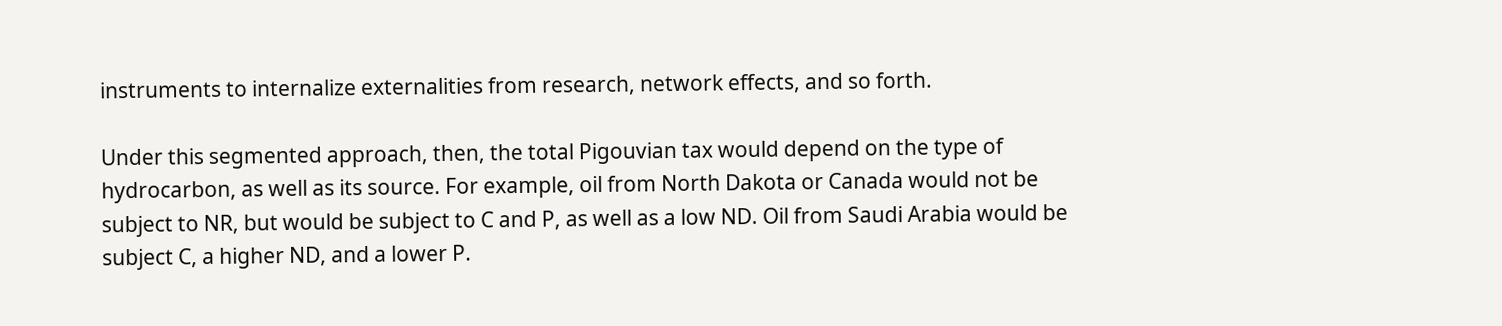instruments to internalize externalities from research, network effects, and so forth.

Under this segmented approach, then, the total Pigouvian tax would depend on the type of hydrocarbon, as well as its source. For example, oil from North Dakota or Canada would not be subject to NR, but would be subject to C and P, as well as a low ND. Oil from Saudi Arabia would be subject C, a higher ND, and a lower P.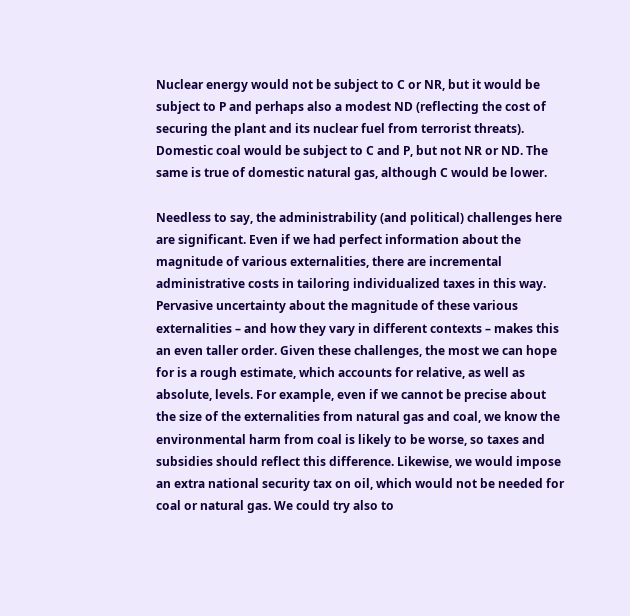Nuclear energy would not be subject to C or NR, but it would be subject to P and perhaps also a modest ND (reflecting the cost of securing the plant and its nuclear fuel from terrorist threats). Domestic coal would be subject to C and P, but not NR or ND. The same is true of domestic natural gas, although C would be lower.

Needless to say, the administrability (and political) challenges here are significant. Even if we had perfect information about the magnitude of various externalities, there are incremental administrative costs in tailoring individualized taxes in this way. Pervasive uncertainty about the magnitude of these various externalities – and how they vary in different contexts – makes this an even taller order. Given these challenges, the most we can hope for is a rough estimate, which accounts for relative, as well as absolute, levels. For example, even if we cannot be precise about the size of the externalities from natural gas and coal, we know the environmental harm from coal is likely to be worse, so taxes and subsidies should reflect this difference. Likewise, we would impose an extra national security tax on oil, which would not be needed for coal or natural gas. We could try also to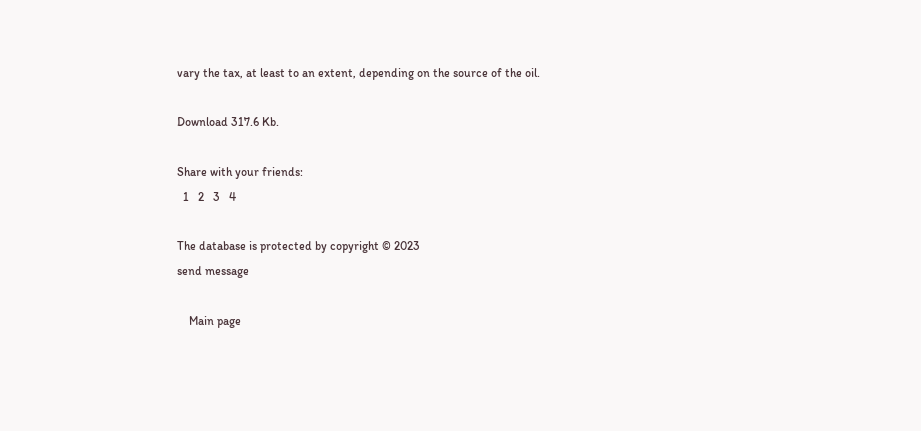vary the tax, at least to an extent, depending on the source of the oil.

Download 317.6 Kb.

Share with your friends:
  1   2   3   4

The database is protected by copyright © 2023
send message

    Main page